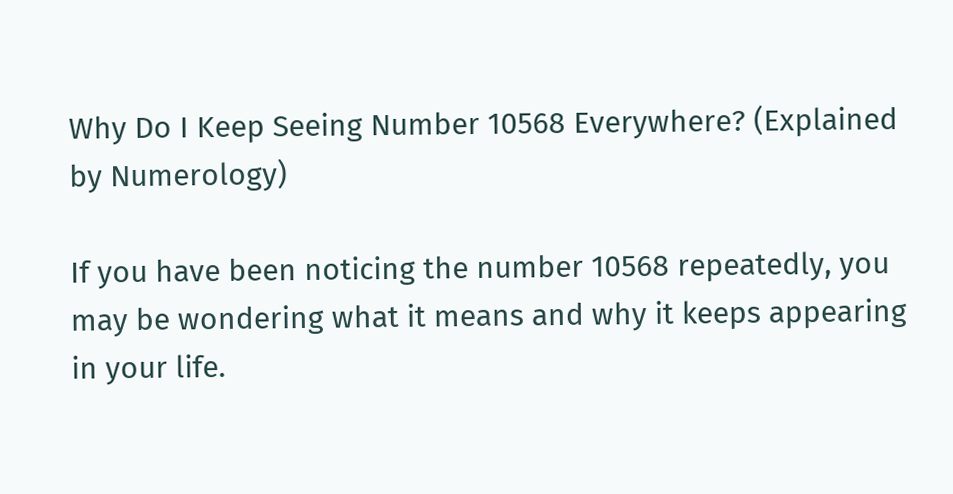Why Do I Keep Seeing Number 10568 Everywhere? (Explained by Numerology)

If you have been noticing the number 10568 repeatedly, you may be wondering what it means and why it keeps appearing in your life.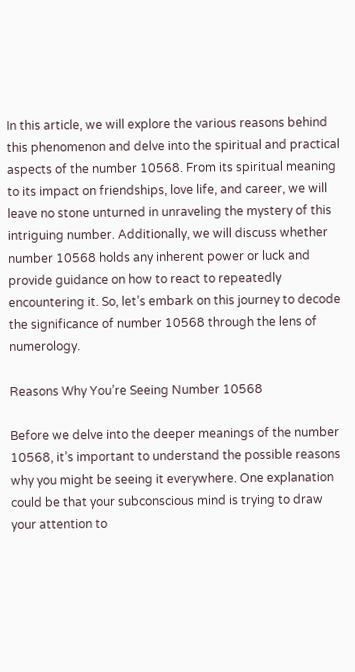In this article, we will explore the various reasons behind this phenomenon and delve into the spiritual and practical aspects of the number 10568. From its spiritual meaning to its impact on friendships, love life, and career, we will leave no stone unturned in unraveling the mystery of this intriguing number. Additionally, we will discuss whether number 10568 holds any inherent power or luck and provide guidance on how to react to repeatedly encountering it. So, let’s embark on this journey to decode the significance of number 10568 through the lens of numerology.

Reasons Why You’re Seeing Number 10568

Before we delve into the deeper meanings of the number 10568, it’s important to understand the possible reasons why you might be seeing it everywhere. One explanation could be that your subconscious mind is trying to draw your attention to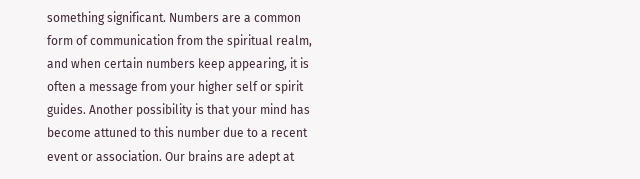something significant. Numbers are a common form of communication from the spiritual realm, and when certain numbers keep appearing, it is often a message from your higher self or spirit guides. Another possibility is that your mind has become attuned to this number due to a recent event or association. Our brains are adept at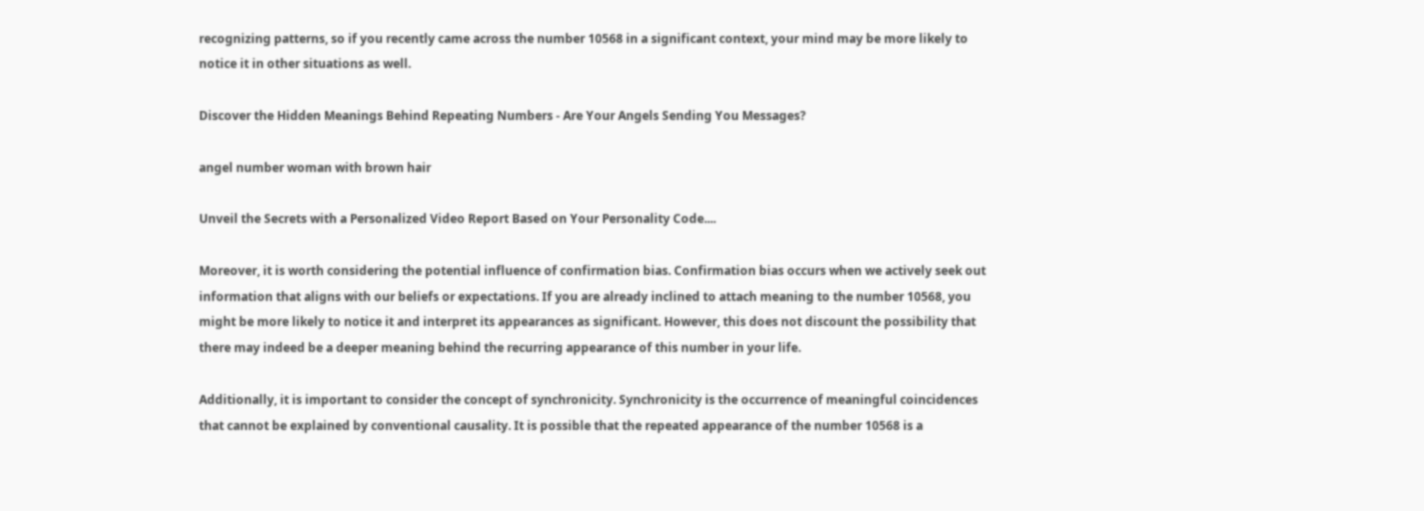recognizing patterns, so if you recently came across the number 10568 in a significant context, your mind may be more likely to notice it in other situations as well.

Discover the Hidden Meanings Behind Repeating Numbers - Are Your Angels Sending You Messages?

angel number woman with brown hair

Unveil the Secrets with a Personalized Video Report Based on Your Personality Code....

Moreover, it is worth considering the potential influence of confirmation bias. Confirmation bias occurs when we actively seek out information that aligns with our beliefs or expectations. If you are already inclined to attach meaning to the number 10568, you might be more likely to notice it and interpret its appearances as significant. However, this does not discount the possibility that there may indeed be a deeper meaning behind the recurring appearance of this number in your life.

Additionally, it is important to consider the concept of synchronicity. Synchronicity is the occurrence of meaningful coincidences that cannot be explained by conventional causality. It is possible that the repeated appearance of the number 10568 is a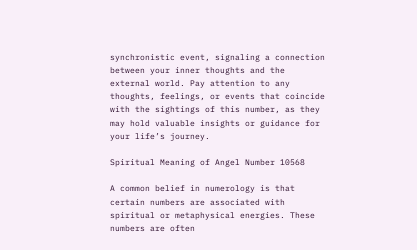synchronistic event, signaling a connection between your inner thoughts and the external world. Pay attention to any thoughts, feelings, or events that coincide with the sightings of this number, as they may hold valuable insights or guidance for your life’s journey.

Spiritual Meaning of Angel Number 10568

A common belief in numerology is that certain numbers are associated with spiritual or metaphysical energies. These numbers are often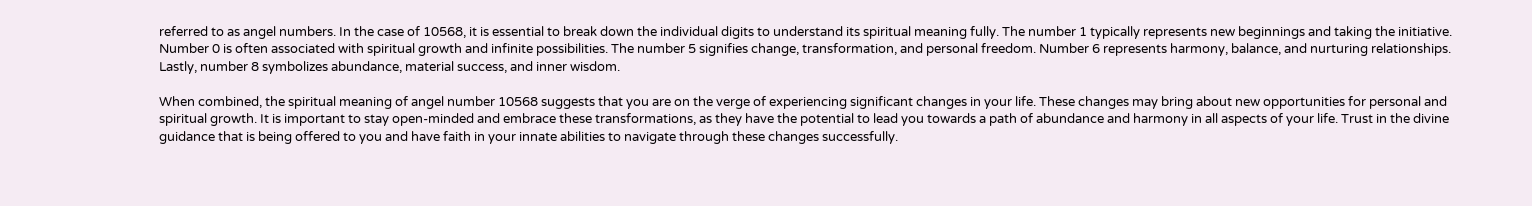referred to as angel numbers. In the case of 10568, it is essential to break down the individual digits to understand its spiritual meaning fully. The number 1 typically represents new beginnings and taking the initiative. Number 0 is often associated with spiritual growth and infinite possibilities. The number 5 signifies change, transformation, and personal freedom. Number 6 represents harmony, balance, and nurturing relationships. Lastly, number 8 symbolizes abundance, material success, and inner wisdom.

When combined, the spiritual meaning of angel number 10568 suggests that you are on the verge of experiencing significant changes in your life. These changes may bring about new opportunities for personal and spiritual growth. It is important to stay open-minded and embrace these transformations, as they have the potential to lead you towards a path of abundance and harmony in all aspects of your life. Trust in the divine guidance that is being offered to you and have faith in your innate abilities to navigate through these changes successfully.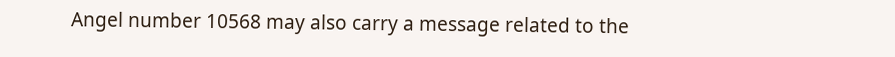Angel number 10568 may also carry a message related to the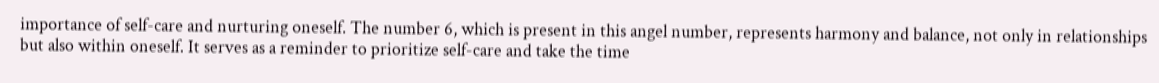importance of self-care and nurturing oneself. The number 6, which is present in this angel number, represents harmony and balance, not only in relationships but also within oneself. It serves as a reminder to prioritize self-care and take the time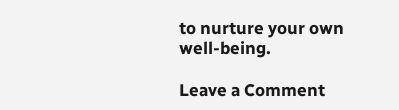to nurture your own well-being.

Leave a Comment